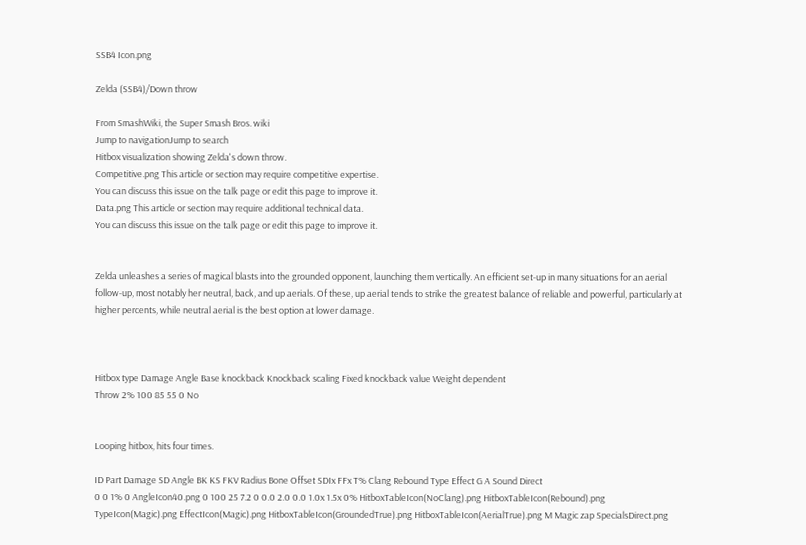SSB4 Icon.png

Zelda (SSB4)/Down throw

From SmashWiki, the Super Smash Bros. wiki
Jump to navigationJump to search
Hitbox visualization showing Zelda's down throw.
Competitive.png This article or section may require competitive expertise.
You can discuss this issue on the talk page or edit this page to improve it.
Data.png This article or section may require additional technical data.
You can discuss this issue on the talk page or edit this page to improve it.


Zelda unleashes a series of magical blasts into the grounded opponent, launching them vertically. An efficient set-up in many situations for an aerial follow-up, most notably her neutral, back, and up aerials. Of these, up aerial tends to strike the greatest balance of reliable and powerful, particularly at higher percents, while neutral aerial is the best option at lower damage.



Hitbox type Damage Angle Base knockback Knockback scaling Fixed knockback value Weight dependent
Throw 2% 100 85 55 0 No


Looping hitbox, hits four times.

ID Part Damage SD Angle BK KS FKV Radius Bone Offset SDIx FFx T% Clang Rebound Type Effect G A Sound Direct
0 0 1% 0 AngleIcon40.png 0 100 25 7.2 0 0.0 2.0 0.0 1.0x 1.5x 0% HitboxTableIcon(NoClang).png HitboxTableIcon(Rebound).png TypeIcon(Magic).png EffectIcon(Magic).png HitboxTableIcon(GroundedTrue).png HitboxTableIcon(AerialTrue).png M Magic zap SpecialsDirect.png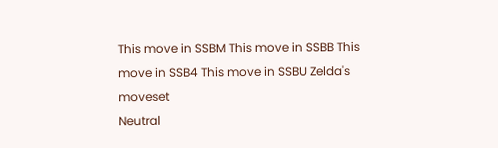This move in SSBM This move in SSBB This move in SSB4 This move in SSBU Zelda's moveset
Neutral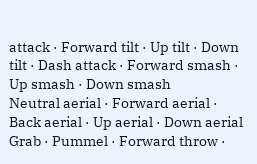attack · Forward tilt · Up tilt · Down tilt · Dash attack · Forward smash · Up smash · Down smash
Neutral aerial · Forward aerial · Back aerial · Up aerial · Down aerial
Grab · Pummel · Forward throw ·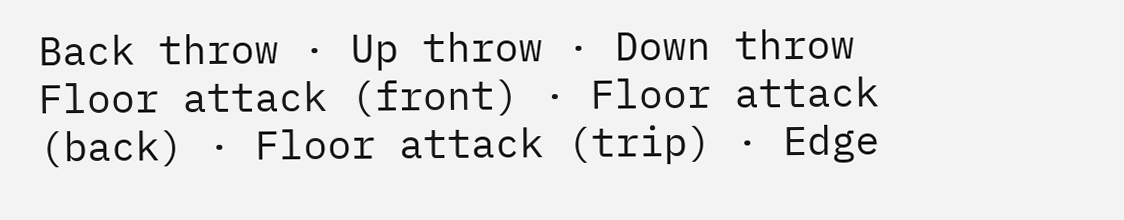Back throw · Up throw · Down throw
Floor attack (front) · Floor attack (back) · Floor attack (trip) · Edge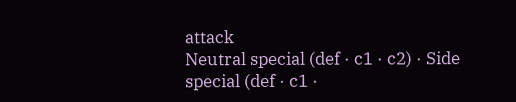attack
Neutral special (def · c1 · c2) · Side special (def · c1 ·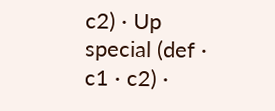c2) · Up special (def · c1 · c2) ·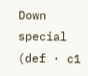Down special (def · c1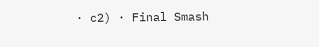· c2) · Final Smash